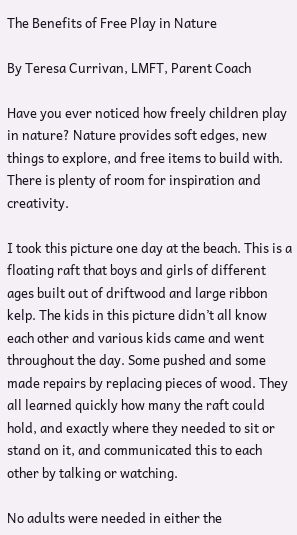The Benefits of Free Play in Nature

By Teresa Currivan, LMFT, Parent Coach

Have you ever noticed how freely children play in nature? Nature provides soft edges, new things to explore, and free items to build with. There is plenty of room for inspiration and creativity.

I took this picture one day at the beach. This is a floating raft that boys and girls of different ages built out of driftwood and large ribbon kelp. The kids in this picture didn’t all know each other and various kids came and went throughout the day. Some pushed and some made repairs by replacing pieces of wood. They all learned quickly how many the raft could hold, and exactly where they needed to sit or stand on it, and communicated this to each other by talking or watching.

No adults were needed in either the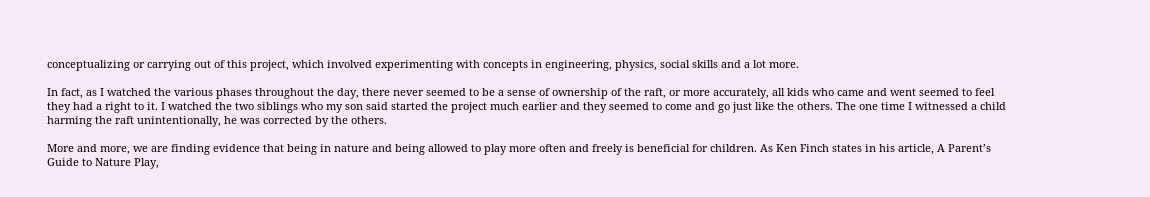conceptualizing or carrying out of this project, which involved experimenting with concepts in engineering, physics, social skills and a lot more.

In fact, as I watched the various phases throughout the day, there never seemed to be a sense of ownership of the raft, or more accurately, all kids who came and went seemed to feel they had a right to it. I watched the two siblings who my son said started the project much earlier and they seemed to come and go just like the others. The one time I witnessed a child harming the raft unintentionally, he was corrected by the others.

More and more, we are finding evidence that being in nature and being allowed to play more often and freely is beneficial for children. As Ken Finch states in his article, A Parent’s Guide to Nature Play,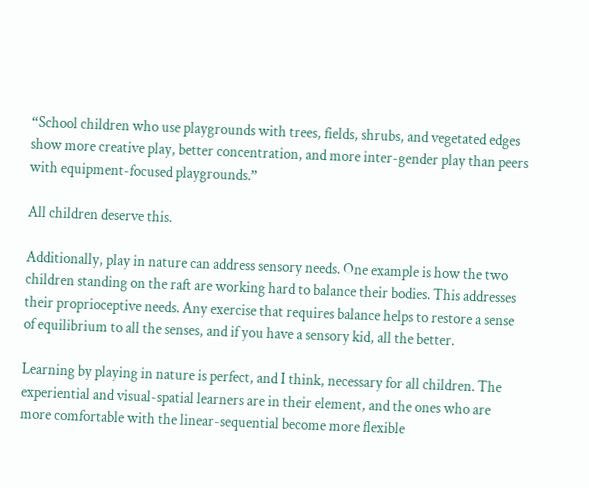“School children who use playgrounds with trees, fields, shrubs, and vegetated edges show more creative play, better concentration, and more inter-gender play than peers with equipment-focused playgrounds.”

All children deserve this.

Additionally, play in nature can address sensory needs. One example is how the two children standing on the raft are working hard to balance their bodies. This addresses their proprioceptive needs. Any exercise that requires balance helps to restore a sense of equilibrium to all the senses, and if you have a sensory kid, all the better.

Learning by playing in nature is perfect, and I think, necessary for all children. The experiential and visual-spatial learners are in their element, and the ones who are more comfortable with the linear-sequential become more flexible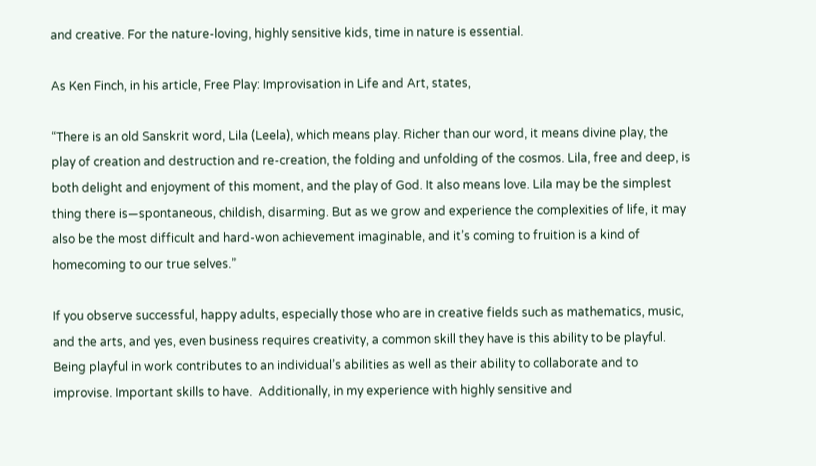and creative. For the nature-loving, highly sensitive kids, time in nature is essential.

As Ken Finch, in his article, Free Play: Improvisation in Life and Art, states,

“There is an old Sanskrit word, Lila (Leela), which means play. Richer than our word, it means divine play, the play of creation and destruction and re-creation, the folding and unfolding of the cosmos. Lila, free and deep, is both delight and enjoyment of this moment, and the play of God. It also means love. Lila may be the simplest thing there is—spontaneous, childish, disarming. But as we grow and experience the complexities of life, it may also be the most difficult and hard-won achievement imaginable, and it’s coming to fruition is a kind of homecoming to our true selves.”

If you observe successful, happy adults, especially those who are in creative fields such as mathematics, music, and the arts, and yes, even business requires creativity, a common skill they have is this ability to be playful. Being playful in work contributes to an individual’s abilities as well as their ability to collaborate and to improvise. Important skills to have.  Additionally, in my experience with highly sensitive and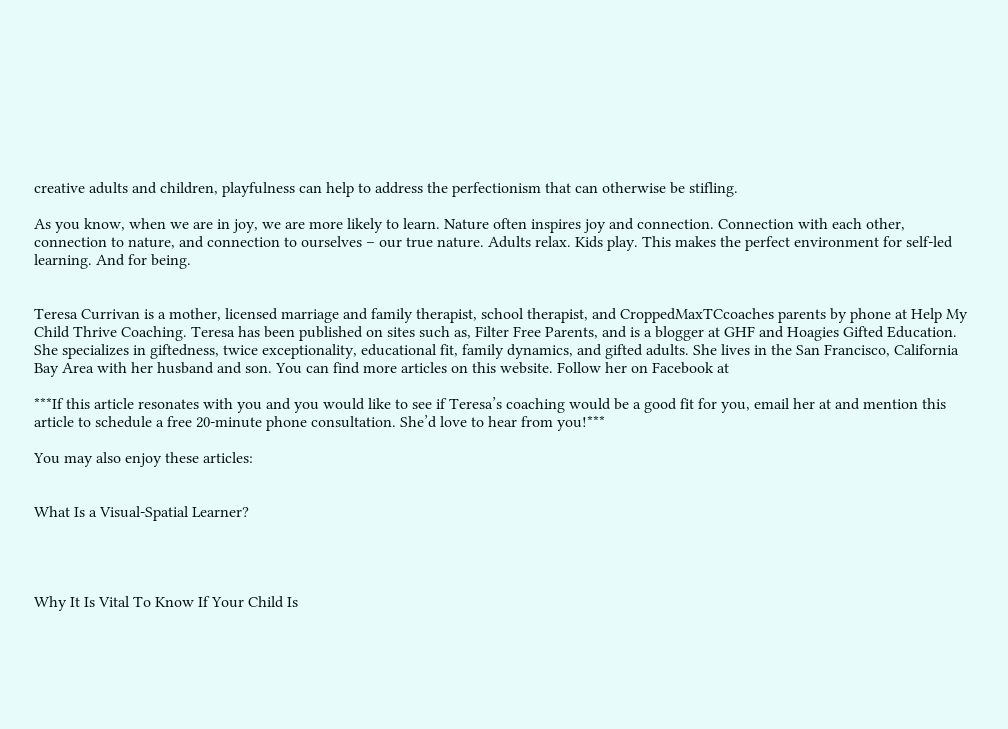creative adults and children, playfulness can help to address the perfectionism that can otherwise be stifling.

As you know, when we are in joy, we are more likely to learn. Nature often inspires joy and connection. Connection with each other, connection to nature, and connection to ourselves – our true nature. Adults relax. Kids play. This makes the perfect environment for self-led learning. And for being.


Teresa Currivan is a mother, licensed marriage and family therapist, school therapist, and CroppedMaxTCcoaches parents by phone at Help My Child Thrive Coaching. Teresa has been published on sites such as, Filter Free Parents, and is a blogger at GHF and Hoagies Gifted Education. She specializes in giftedness, twice exceptionality, educational fit, family dynamics, and gifted adults. She lives in the San Francisco, California Bay Area with her husband and son. You can find more articles on this website. Follow her on Facebook at

***If this article resonates with you and you would like to see if Teresa’s coaching would be a good fit for you, email her at and mention this article to schedule a free 20-minute phone consultation. She’d love to hear from you!***

You may also enjoy these articles:


What Is a Visual-Spatial Learner?




Why It Is Vital To Know If Your Child Is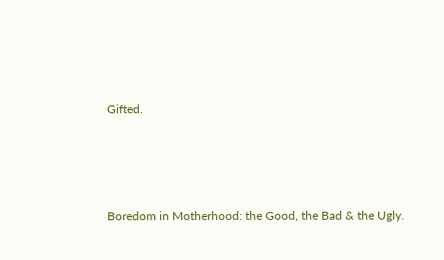Gifted.




Boredom in Motherhood: the Good, the Bad & the Ugly.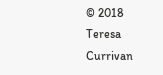© 2018 Teresa Currivan